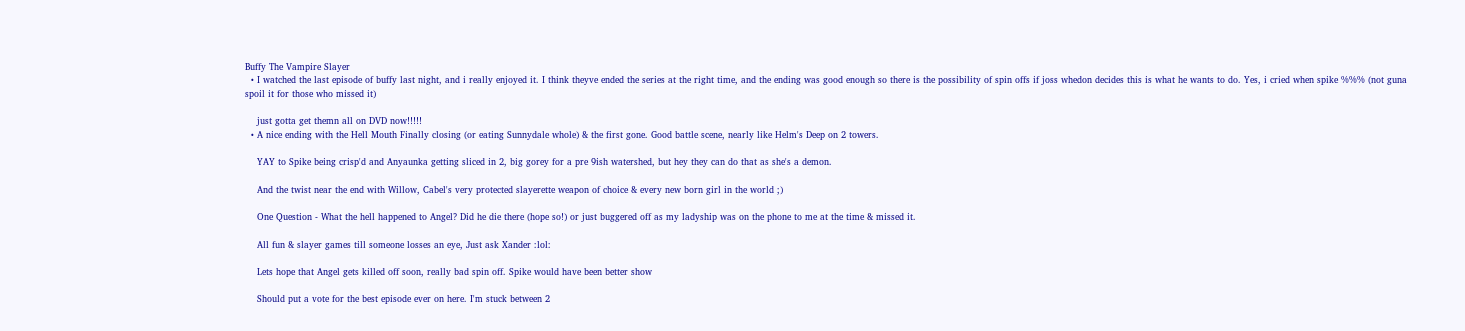Buffy The Vampire Slayer
  • I watched the last episode of buffy last night, and i really enjoyed it. I think theyve ended the series at the right time, and the ending was good enough so there is the possibility of spin offs if joss whedon decides this is what he wants to do. Yes, i cried when spike %%% (not guna spoil it for those who missed it)

    just gotta get themn all on DVD now!!!!!
  • A nice ending with the Hell Mouth Finally closing (or eating Sunnydale whole) & the first gone. Good battle scene, nearly like Helm's Deep on 2 towers.

    YAY to Spike being crisp'd and Anyaunka getting sliced in 2, big gorey for a pre 9ish watershed, but hey they can do that as she's a demon.

    And the twist near the end with Willow, Cabel's very protected slayerette weapon of choice & every new born girl in the world ;)

    One Question - What the hell happened to Angel? Did he die there (hope so!) or just buggered off as my ladyship was on the phone to me at the time & missed it.

    All fun & slayer games till someone losses an eye, Just ask Xander :lol:

    Lets hope that Angel gets killed off soon, really bad spin off. Spike would have been better show

    Should put a vote for the best episode ever on here. I'm stuck between 2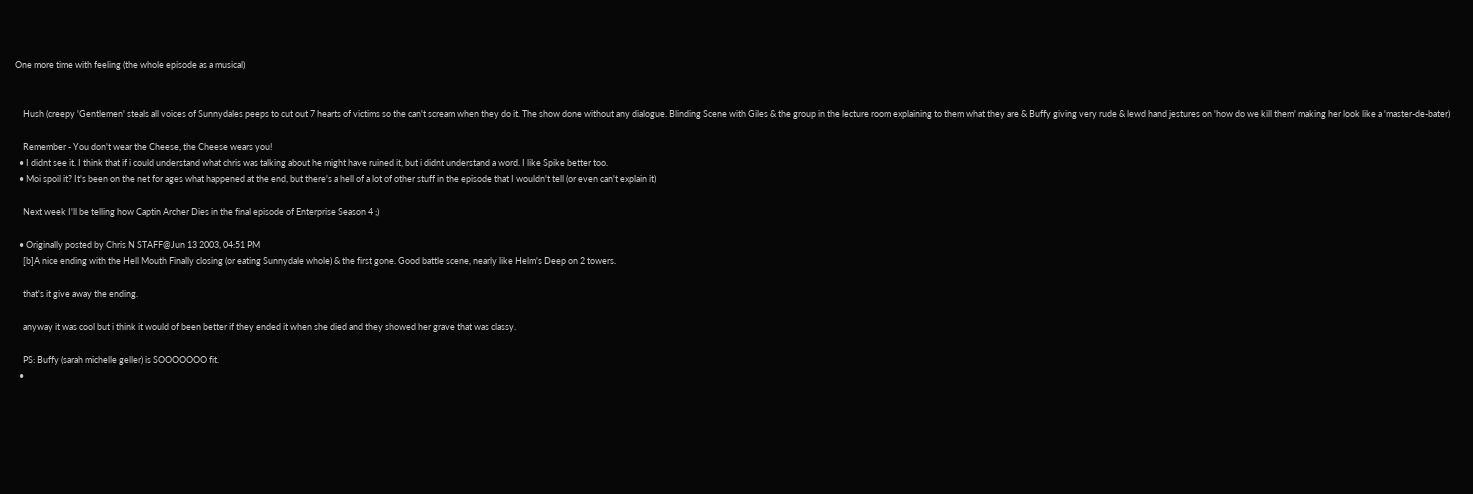One more time with feeling (the whole episode as a musical)


    Hush (creepy 'Gentlemen' steals all voices of Sunnydales peeps to cut out 7 hearts of victims so the can't scream when they do it. The show done without any dialogue. Blinding Scene with Giles & the group in the lecture room explaining to them what they are & Buffy giving very rude & lewd hand jestures on 'how do we kill them' making her look like a 'master-de-bater)

    Remember - You don't wear the Cheese, the Cheese wears you!
  • I didnt see it. I think that if i could understand what chris was talking about he might have ruined it, but i didnt understand a word. I like Spike better too.
  • Moi spoil it? It's been on the net for ages what happened at the end, but there's a hell of a lot of other stuff in the episode that I wouldn't tell (or even can't explain it)

    Next week I'll be telling how Captin Archer Dies in the final episode of Enterprise Season 4 ;)

  • Originally posted by Chris N STAFF@Jun 13 2003, 04:51 PM
    [b]A nice ending with the Hell Mouth Finally closing (or eating Sunnydale whole) & the first gone. Good battle scene, nearly like Helm's Deep on 2 towers.

    that's it give away the ending.

    anyway it was cool but i think it would of been better if they ended it when she died and they showed her grave that was classy.

    PS: Buffy (sarah michelle geller) is SOOOOOOO fit.
  •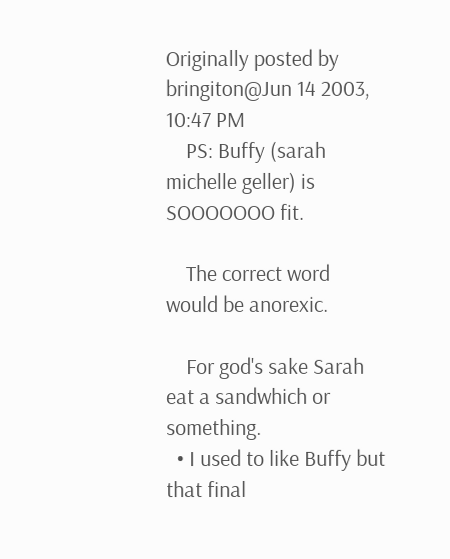Originally posted by bringiton@Jun 14 2003, 10:47 PM
    PS: Buffy (sarah michelle geller) is SOOOOOOO fit.

    The correct word would be anorexic.

    For god's sake Sarah eat a sandwhich or something.
  • I used to like Buffy but that final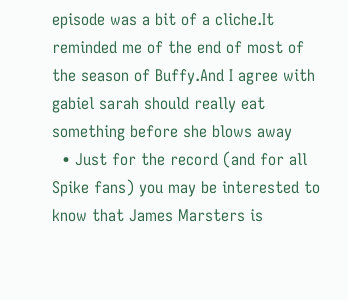episode was a bit of a cliche.It reminded me of the end of most of the season of Buffy.And I agree with gabiel sarah should really eat something before she blows away
  • Just for the record (and for all Spike fans) you may be interested to know that James Marsters is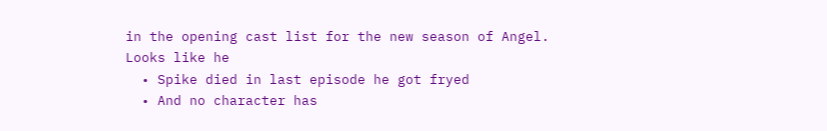in the opening cast list for the new season of Angel. Looks like he
  • Spike died in last episode he got fryed
  • And no character has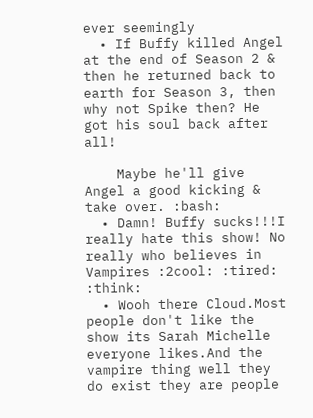ever seemingly
  • If Buffy killed Angel at the end of Season 2 & then he returned back to earth for Season 3, then why not Spike then? He got his soul back after all!

    Maybe he'll give Angel a good kicking & take over. :bash:
  • Damn! Buffy sucks!!!I really hate this show! No really who believes in Vampires :2cool: :tired: :think:
  • Wooh there Cloud.Most people don't like the show its Sarah Michelle everyone likes.And the vampire thing well they do exist they are people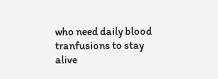who need daily blood tranfusions to stay alive